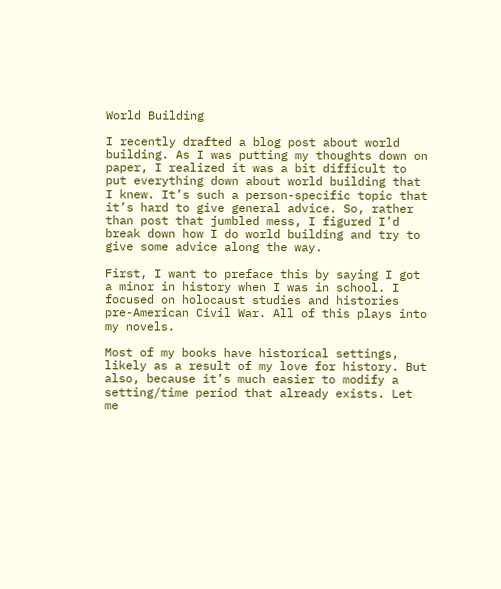World Building

I recently drafted a blog post about world building. As I was putting my thoughts down on paper, I realized it was a bit difficult to put everything down about world building that I knew. It’s such a person-specific topic that it’s hard to give general advice. So, rather than post that jumbled mess, I figured I’d break down how I do world building and try to give some advice along the way.

First, I want to preface this by saying I got a minor in history when I was in school. I focused on holocaust studies and histories pre-American Civil War. All of this plays into my novels.

Most of my books have historical settings, likely as a result of my love for history. But also, because it’s much easier to modify a setting/time period that already exists. Let me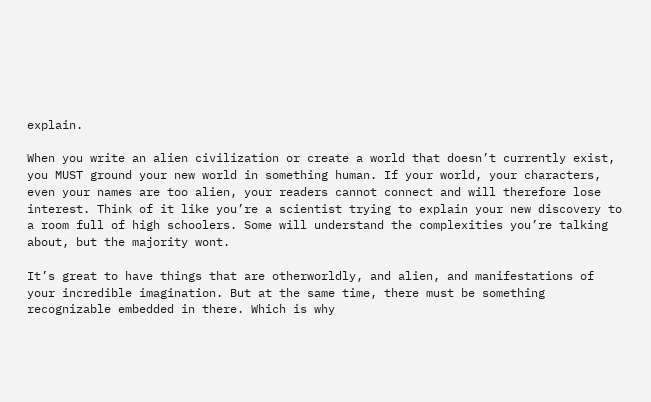explain.

When you write an alien civilization or create a world that doesn’t currently exist, you MUST ground your new world in something human. If your world, your characters, even your names are too alien, your readers cannot connect and will therefore lose interest. Think of it like you’re a scientist trying to explain your new discovery to a room full of high schoolers. Some will understand the complexities you’re talking about, but the majority wont.

It’s great to have things that are otherworldly, and alien, and manifestations of your incredible imagination. But at the same time, there must be something recognizable embedded in there. Which is why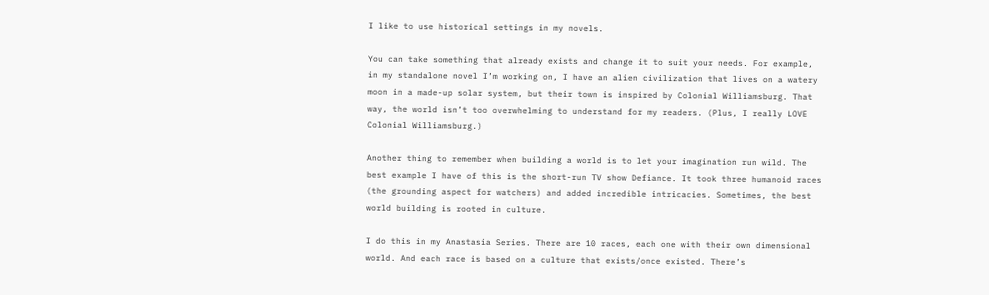I like to use historical settings in my novels.

You can take something that already exists and change it to suit your needs. For example, in my standalone novel I’m working on, I have an alien civilization that lives on a watery moon in a made-up solar system, but their town is inspired by Colonial Williamsburg. That way, the world isn’t too overwhelming to understand for my readers. (Plus, I really LOVE Colonial Williamsburg.)

Another thing to remember when building a world is to let your imagination run wild. The best example I have of this is the short-run TV show Defiance. It took three humanoid races (the grounding aspect for watchers) and added incredible intricacies. Sometimes, the best world building is rooted in culture.

I do this in my Anastasia Series. There are 10 races, each one with their own dimensional world. And each race is based on a culture that exists/once existed. There’s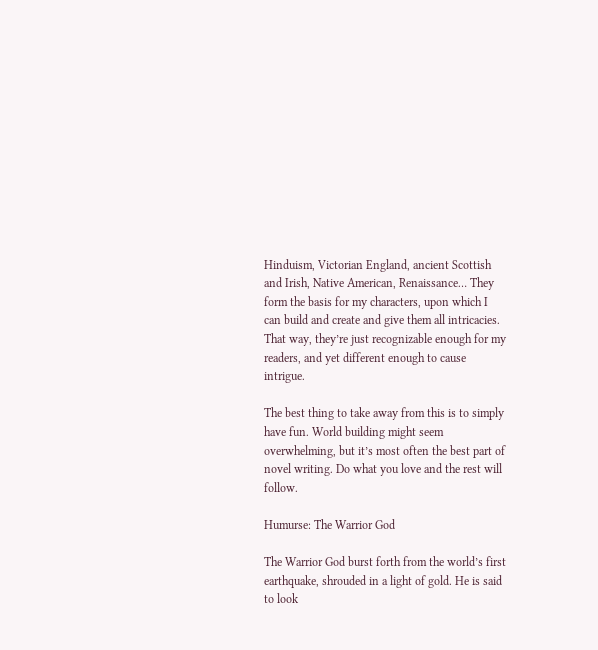Hinduism, Victorian England, ancient Scottish and Irish, Native American, Renaissance… They form the basis for my characters, upon which I can build and create and give them all intricacies. That way, they’re just recognizable enough for my readers, and yet different enough to cause intrigue.

The best thing to take away from this is to simply have fun. World building might seem overwhelming, but it’s most often the best part of novel writing. Do what you love and the rest will follow.

Humurse: The Warrior God

The Warrior God burst forth from the world’s first earthquake, shrouded in a light of gold. He is said to look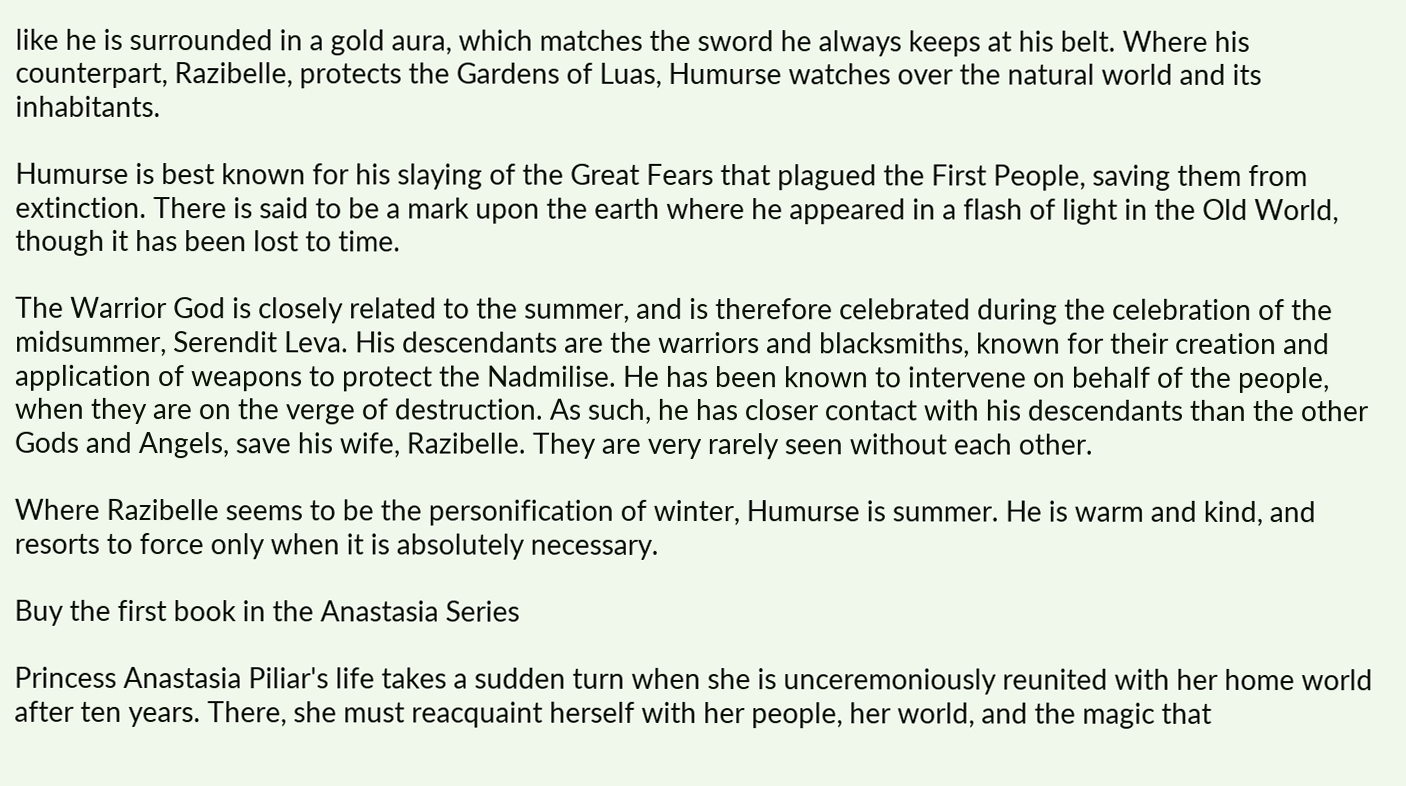like he is surrounded in a gold aura, which matches the sword he always keeps at his belt. Where his counterpart, Razibelle, protects the Gardens of Luas, Humurse watches over the natural world and its inhabitants.

Humurse is best known for his slaying of the Great Fears that plagued the First People, saving them from extinction. There is said to be a mark upon the earth where he appeared in a flash of light in the Old World, though it has been lost to time.

The Warrior God is closely related to the summer, and is therefore celebrated during the celebration of the midsummer, Serendit Leva. His descendants are the warriors and blacksmiths, known for their creation and application of weapons to protect the Nadmilise. He has been known to intervene on behalf of the people, when they are on the verge of destruction. As such, he has closer contact with his descendants than the other Gods and Angels, save his wife, Razibelle. They are very rarely seen without each other.

Where Razibelle seems to be the personification of winter, Humurse is summer. He is warm and kind, and resorts to force only when it is absolutely necessary.

Buy the first book in the Anastasia Series

Princess Anastasia Piliar's life takes a sudden turn when she is unceremoniously reunited with her home world after ten years. There, she must reacquaint herself with her people, her world, and the magic that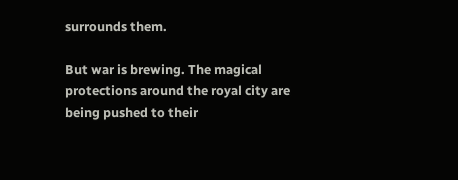surrounds them.

But war is brewing. The magical protections around the royal city are being pushed to their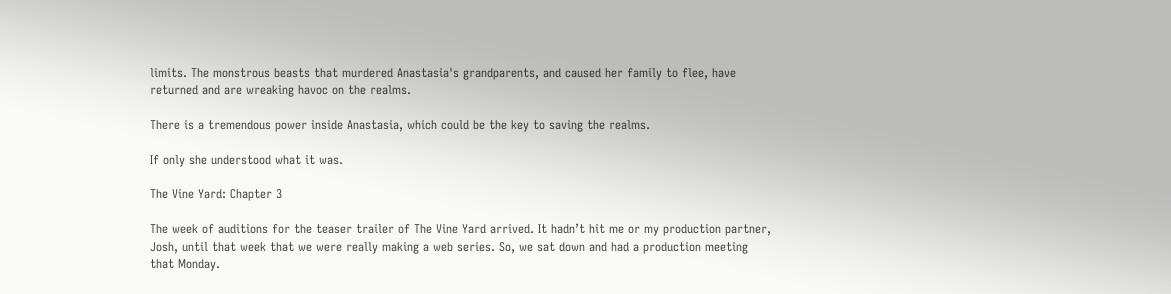limits. The monstrous beasts that murdered Anastasia's grandparents, and caused her family to flee, have returned and are wreaking havoc on the realms.

There is a tremendous power inside Anastasia, which could be the key to saving the realms.

If only she understood what it was.

The Vine Yard: Chapter 3

The week of auditions for the teaser trailer of The Vine Yard arrived. It hadn’t hit me or my production partner, Josh, until that week that we were really making a web series. So, we sat down and had a production meeting that Monday.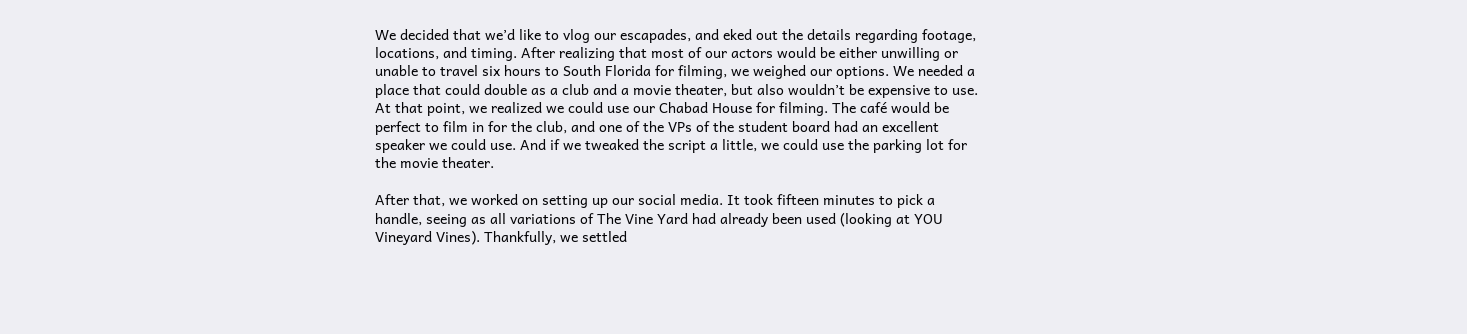We decided that we’d like to vlog our escapades, and eked out the details regarding footage, locations, and timing. After realizing that most of our actors would be either unwilling or unable to travel six hours to South Florida for filming, we weighed our options. We needed a place that could double as a club and a movie theater, but also wouldn’t be expensive to use. At that point, we realized we could use our Chabad House for filming. The café would be perfect to film in for the club, and one of the VPs of the student board had an excellent speaker we could use. And if we tweaked the script a little, we could use the parking lot for the movie theater.

After that, we worked on setting up our social media. It took fifteen minutes to pick a handle, seeing as all variations of The Vine Yard had already been used (looking at YOU Vineyard Vines). Thankfully, we settled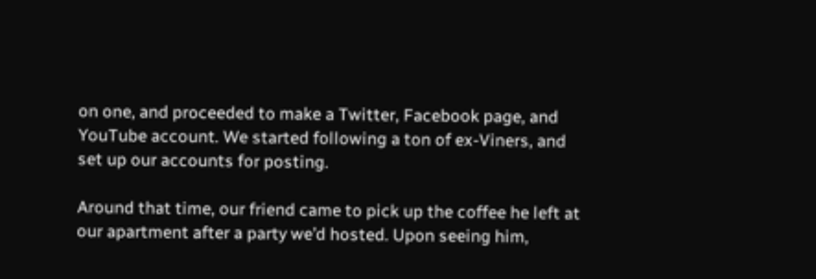on one, and proceeded to make a Twitter, Facebook page, and YouTube account. We started following a ton of ex-Viners, and set up our accounts for posting.

Around that time, our friend came to pick up the coffee he left at our apartment after a party we’d hosted. Upon seeing him,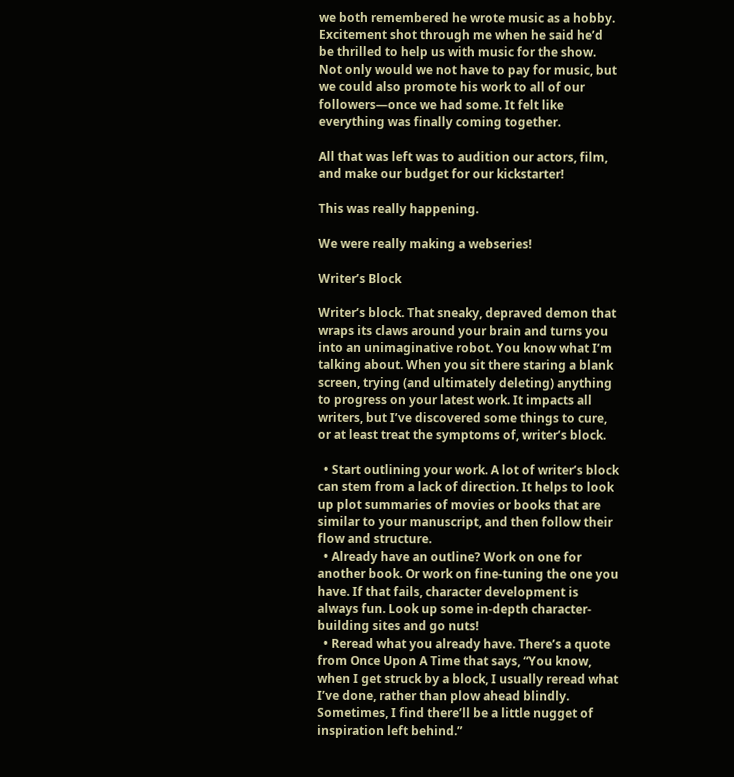we both remembered he wrote music as a hobby. Excitement shot through me when he said he’d be thrilled to help us with music for the show. Not only would we not have to pay for music, but we could also promote his work to all of our followers—once we had some. It felt like everything was finally coming together.

All that was left was to audition our actors, film, and make our budget for our kickstarter!

This was really happening.

We were really making a webseries!

Writer’s Block

Writer’s block. That sneaky, depraved demon that wraps its claws around your brain and turns you into an unimaginative robot. You know what I’m talking about. When you sit there staring a blank screen, trying (and ultimately deleting) anything to progress on your latest work. It impacts all writers, but I’ve discovered some things to cure, or at least treat the symptoms of, writer’s block.

  • Start outlining your work. A lot of writer’s block can stem from a lack of direction. It helps to look up plot summaries of movies or books that are similar to your manuscript, and then follow their flow and structure.
  • Already have an outline? Work on one for another book. Or work on fine-tuning the one you have. If that fails, character development is always fun. Look up some in-depth character-building sites and go nuts!
  • Reread what you already have. There’s a quote from Once Upon A Time that says, “You know, when I get struck by a block, I usually reread what I’ve done, rather than plow ahead blindly. Sometimes, I find there’ll be a little nugget of inspiration left behind.”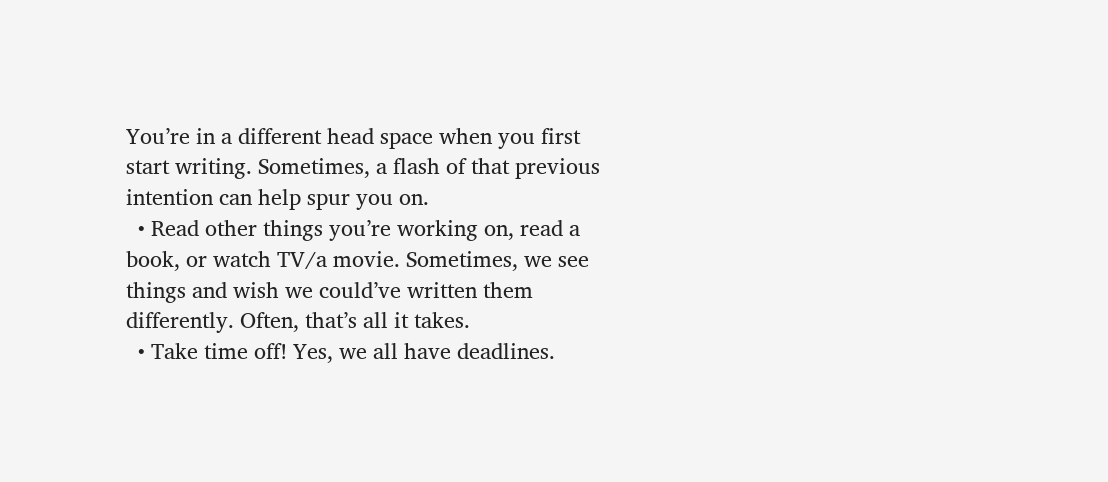You’re in a different head space when you first start writing. Sometimes, a flash of that previous intention can help spur you on.
  • Read other things you’re working on, read a book, or watch TV/a movie. Sometimes, we see things and wish we could’ve written them differently. Often, that’s all it takes.
  • Take time off! Yes, we all have deadlines.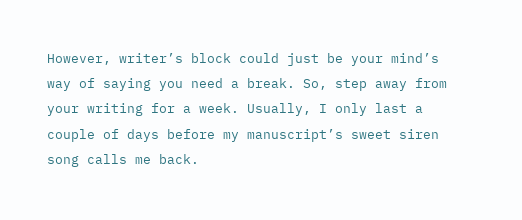However, writer’s block could just be your mind’s way of saying you need a break. So, step away from your writing for a week. Usually, I only last a couple of days before my manuscript’s sweet siren song calls me back.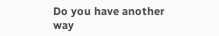Do you have another way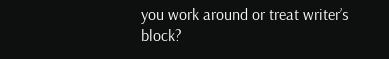you work around or treat writer’s block?